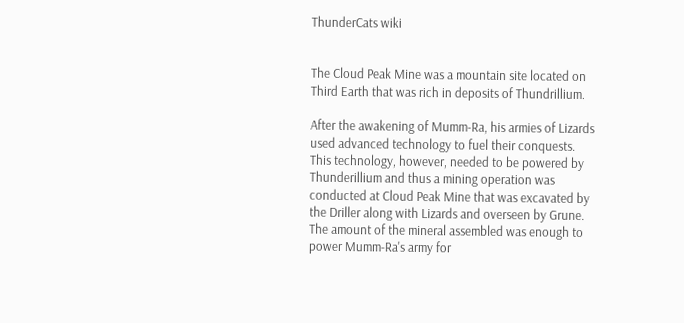ThunderCats wiki


The Cloud Peak Mine was a mountain site located on Third Earth that was rich in deposits of Thundrillium.

After the awakening of Mumm-Ra, his armies of Lizards used advanced technology to fuel their conquests. This technology, however, needed to be powered by Thunderillium and thus a mining operation was conducted at Cloud Peak Mine that was excavated by the Driller along with Lizards and overseen by Grune. The amount of the mineral assembled was enough to power Mumm-Ra's army for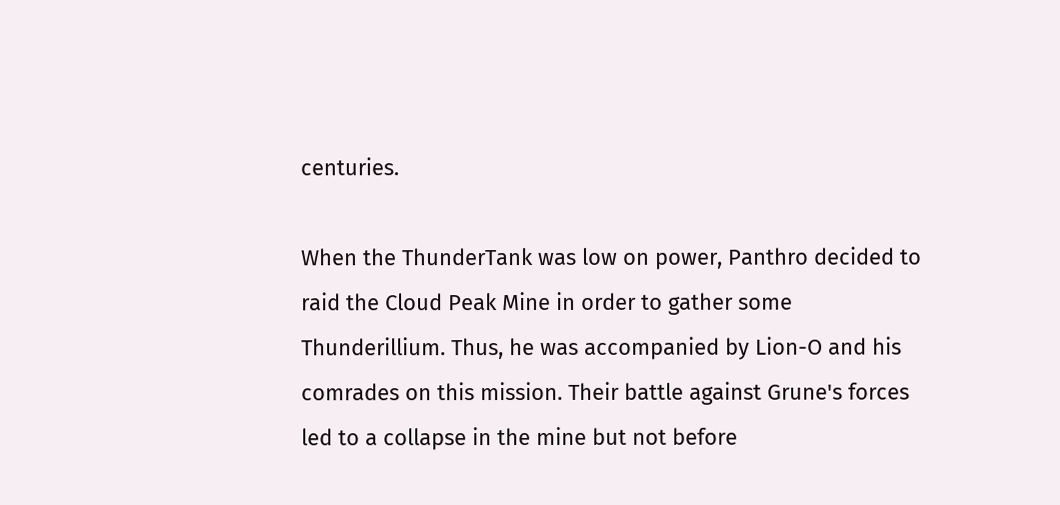centuries.

When the ThunderTank was low on power, Panthro decided to raid the Cloud Peak Mine in order to gather some Thunderillium. Thus, he was accompanied by Lion-O and his comrades on this mission. Their battle against Grune's forces led to a collapse in the mine but not before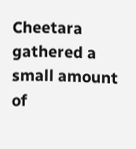Cheetara gathered a small amount of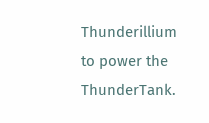Thunderillium to power the ThunderTank.